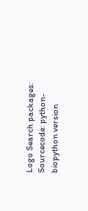Logo Search packages:
Sourcecode: python-biopython version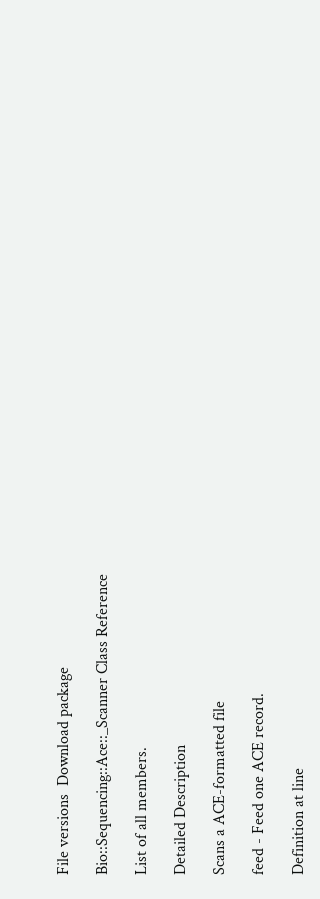File versions  Download package

Bio::Sequencing::Ace::_Scanner Class Reference

List of all members.

Detailed Description

Scans a ACE-formatted file

feed - Feed one ACE record.

Definition at line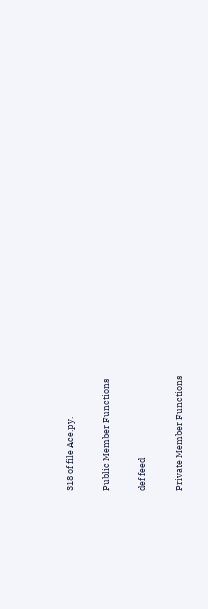318 of file Ace.py.

Public Member Functions

def feed

Private Member Functions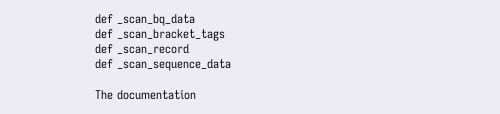def _scan_bq_data
def _scan_bracket_tags
def _scan_record
def _scan_sequence_data

The documentation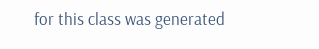for this class was generated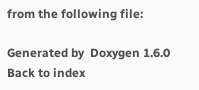from the following file:

Generated by  Doxygen 1.6.0   Back to index